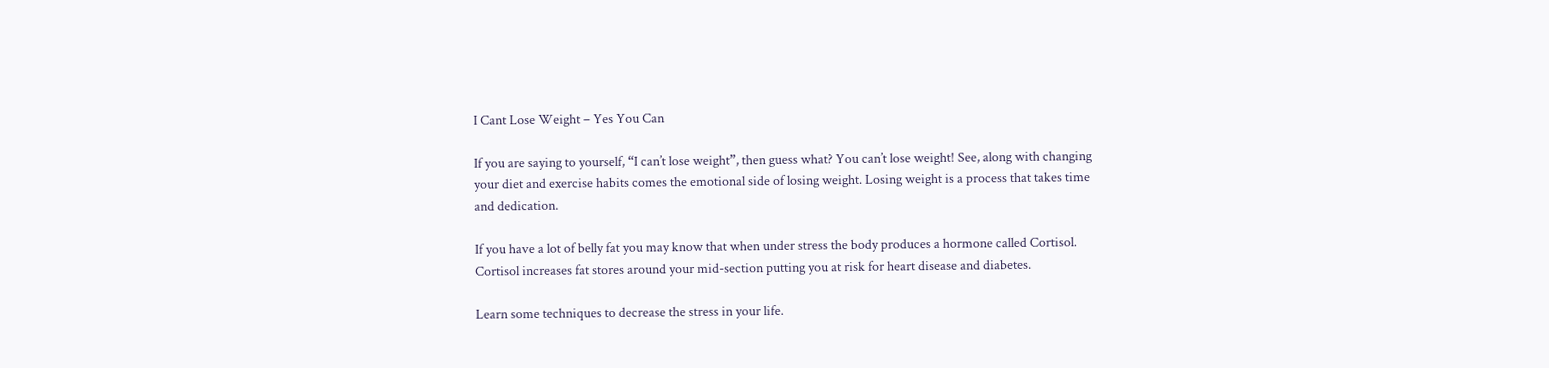I Cant Lose Weight – Yes You Can

If you are saying to yourself, “I can’t lose weight”, then guess what? You can’t lose weight! See, along with changing your diet and exercise habits comes the emotional side of losing weight. Losing weight is a process that takes time and dedication.

If you have a lot of belly fat you may know that when under stress the body produces a hormone called Cortisol. Cortisol increases fat stores around your mid-section putting you at risk for heart disease and diabetes.

Learn some techniques to decrease the stress in your life.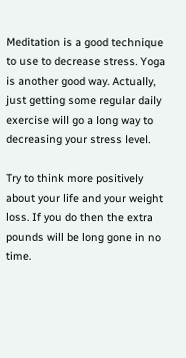Meditation is a good technique to use to decrease stress. Yoga is another good way. Actually, just getting some regular daily exercise will go a long way to decreasing your stress level.

Try to think more positively about your life and your weight loss. If you do then the extra pounds will be long gone in no time.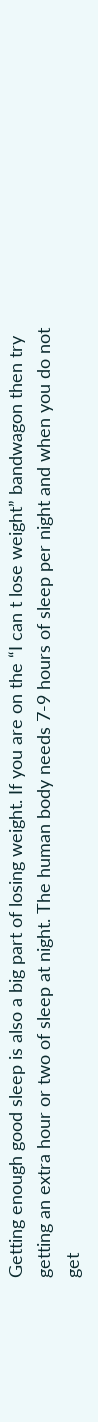Getting enough good sleep is also a big part of losing weight. If you are on the “I can t lose weight” bandwagon then try getting an extra hour or two of sleep at night. The human body needs 7-9 hours of sleep per night and when you do not get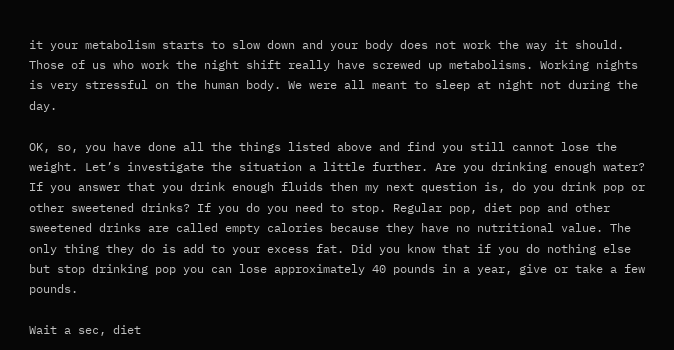it your metabolism starts to slow down and your body does not work the way it should. Those of us who work the night shift really have screwed up metabolisms. Working nights is very stressful on the human body. We were all meant to sleep at night not during the day.

OK, so, you have done all the things listed above and find you still cannot lose the weight. Let’s investigate the situation a little further. Are you drinking enough water? If you answer that you drink enough fluids then my next question is, do you drink pop or other sweetened drinks? If you do you need to stop. Regular pop, diet pop and other sweetened drinks are called empty calories because they have no nutritional value. The only thing they do is add to your excess fat. Did you know that if you do nothing else but stop drinking pop you can lose approximately 40 pounds in a year, give or take a few pounds.

Wait a sec, diet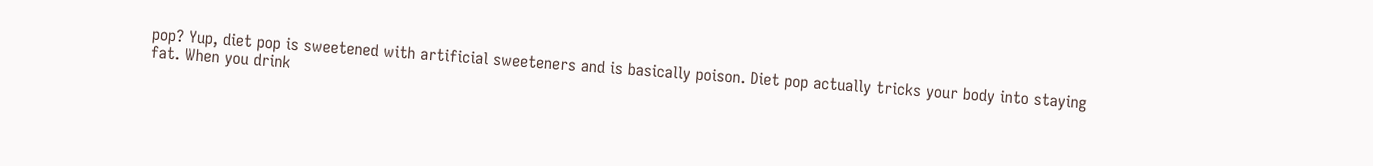pop? Yup, diet pop is sweetened with artificial sweeteners and is basically poison. Diet pop actually tricks your body into staying fat. When you drink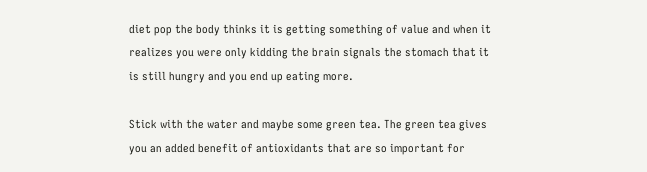diet pop the body thinks it is getting something of value and when it realizes you were only kidding the brain signals the stomach that it is still hungry and you end up eating more.

Stick with the water and maybe some green tea. The green tea gives you an added benefit of antioxidants that are so important for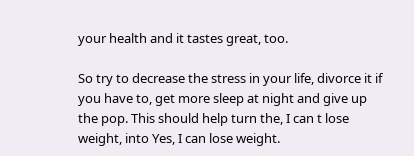your health and it tastes great, too.

So try to decrease the stress in your life, divorce it if you have to, get more sleep at night and give up the pop. This should help turn the, I can t lose weight, into Yes, I can lose weight.